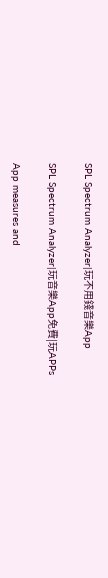SPL Spectrum Analyzer|玩不用錢音樂App

SPL Spectrum Analyzer|玩音樂App免費|玩APPs

App measures and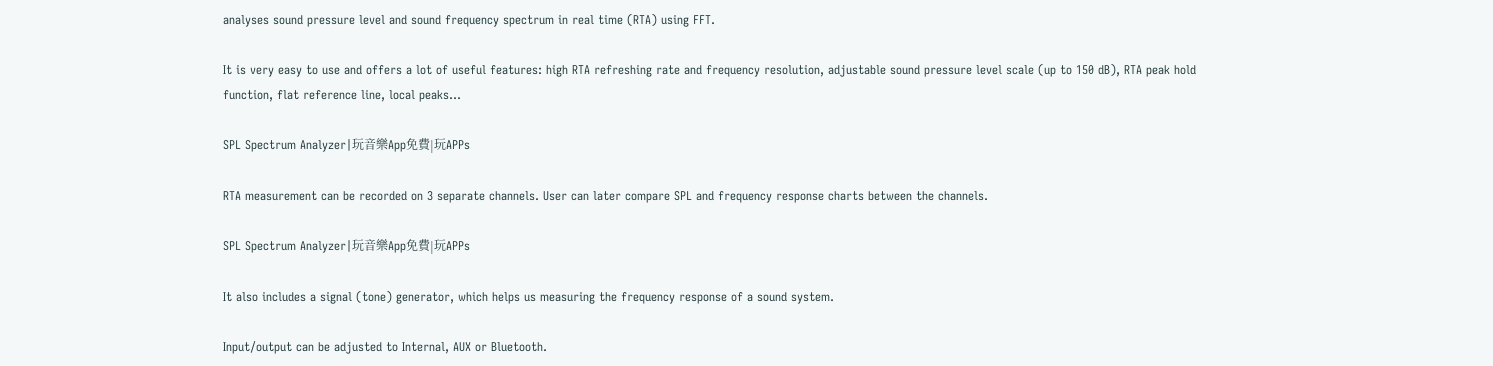analyses sound pressure level and sound frequency spectrum in real time (RTA) using FFT.

It is very easy to use and offers a lot of useful features: high RTA refreshing rate and frequency resolution, adjustable sound pressure level scale (up to 150 dB), RTA peak hold function, flat reference line, local peaks...

SPL Spectrum Analyzer|玩音樂App免費|玩APPs

RTA measurement can be recorded on 3 separate channels. User can later compare SPL and frequency response charts between the channels.

SPL Spectrum Analyzer|玩音樂App免費|玩APPs

It also includes a signal (tone) generator, which helps us measuring the frequency response of a sound system.

Input/output can be adjusted to Internal, AUX or Bluetooth.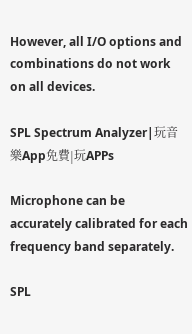However, all I/O options and combinations do not work on all devices.

SPL Spectrum Analyzer|玩音樂App免費|玩APPs

Microphone can be accurately calibrated for each frequency band separately.

SPL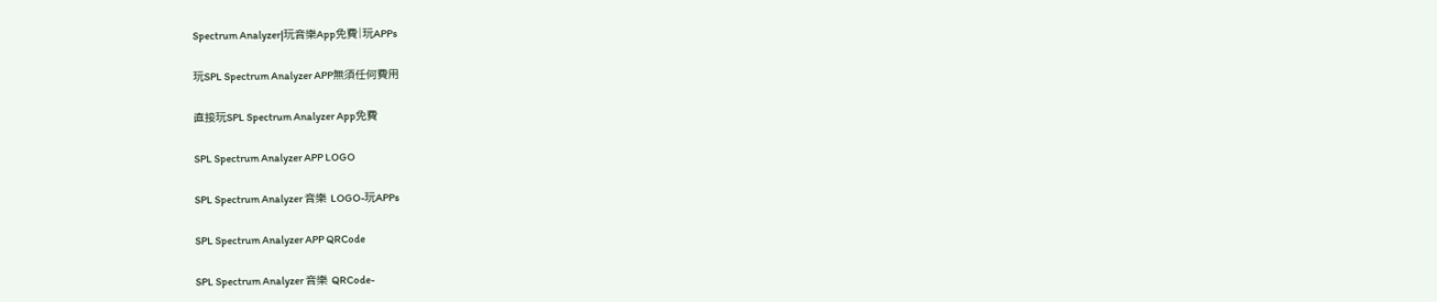Spectrum Analyzer|玩音樂App免費|玩APPs

玩SPL Spectrum Analyzer APP無須任何費用

直接玩SPL Spectrum Analyzer App免費

SPL Spectrum Analyzer APP LOGO

SPL Spectrum Analyzer 音樂 LOGO-玩APPs

SPL Spectrum Analyzer APP QRCode

SPL Spectrum Analyzer 音樂 QRCode-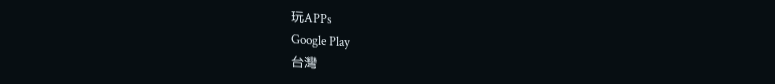玩APPs
Google Play
台灣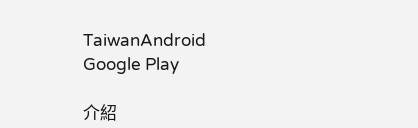TaiwanAndroid
Google Play

介紹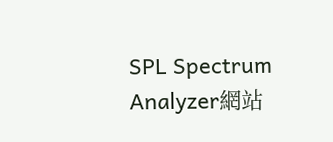SPL Spectrum Analyzer網站